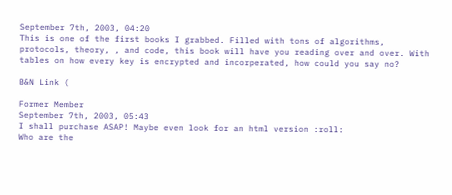September 7th, 2003, 04:20
This is one of the first books I grabbed. Filled with tons of algorithms, protocols, theory, , and code, this book will have you reading over and over. With tables on how every key is encrypted and incorperated, how could you say no?

B&N Link (

Former Member
September 7th, 2003, 05:43
I shall purchase ASAP! Maybe even look for an html version :roll:
Who are the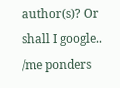author(s)? Or shall I google.. /me ponders